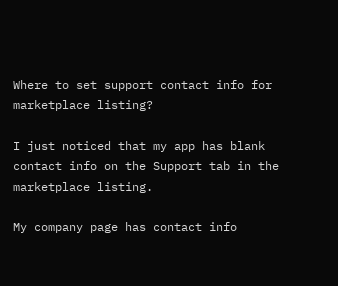Where to set support contact info for marketplace listing?

I just noticed that my app has blank contact info on the Support tab in the marketplace listing.

My company page has contact info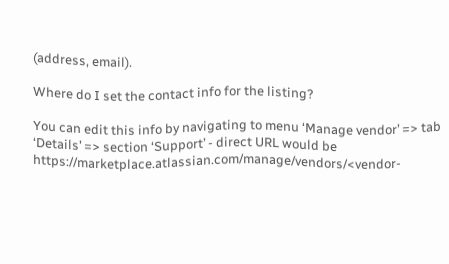(address, email).

Where do I set the contact info for the listing?

You can edit this info by navigating to menu ‘Manage vendor’ => tab ‘Details’ => section ‘Support’ - direct URL would be https://marketplace.atlassian.com/manage/vendors/<vendor-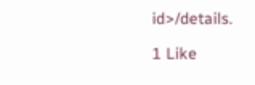id>/details.

1 Like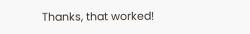Thanks, that worked!